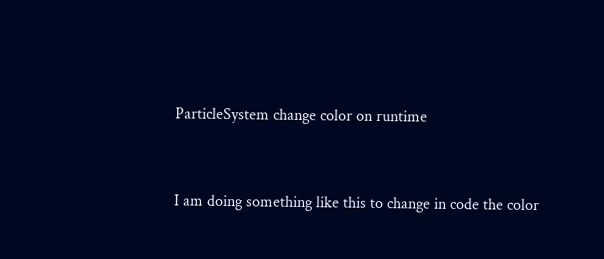ParticleSystem change color on runtime


I am doing something like this to change in code the color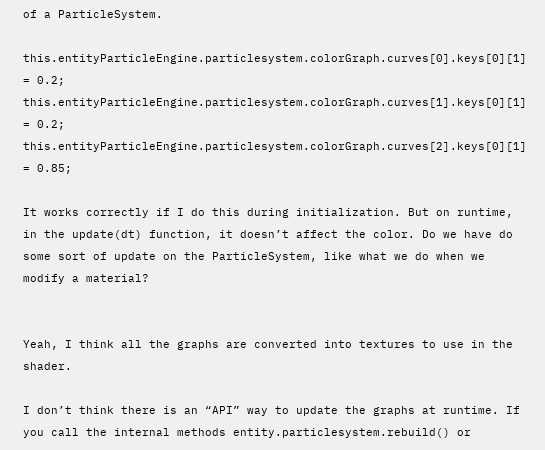of a ParticleSystem.

this.entityParticleEngine.particlesystem.colorGraph.curves[0].keys[0][1] = 0.2;
this.entityParticleEngine.particlesystem.colorGraph.curves[1].keys[0][1] = 0.2;
this.entityParticleEngine.particlesystem.colorGraph.curves[2].keys[0][1] = 0.85;

It works correctly if I do this during initialization. But on runtime, in the update(dt) function, it doesn’t affect the color. Do we have do some sort of update on the ParticleSystem, like what we do when we modify a material?


Yeah, I think all the graphs are converted into textures to use in the shader.

I don’t think there is an “API” way to update the graphs at runtime. If you call the internal methods entity.particlesystem.rebuild() or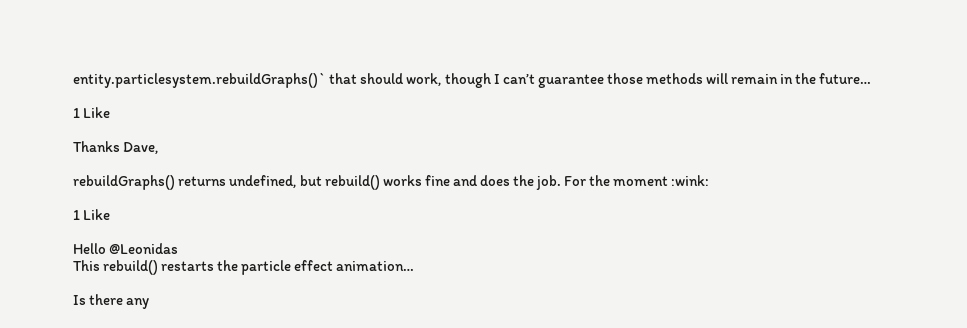entity.particlesystem.rebuildGraphs()` that should work, though I can’t guarantee those methods will remain in the future…

1 Like

Thanks Dave,

rebuildGraphs() returns undefined, but rebuild() works fine and does the job. For the moment :wink:

1 Like

Hello @Leonidas
This rebuild() restarts the particle effect animation…

Is there any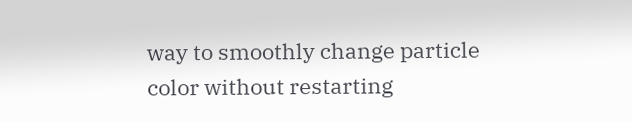way to smoothly change particle color without restarting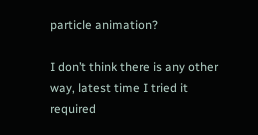particle animation?

I don’t think there is any other way, latest time I tried it required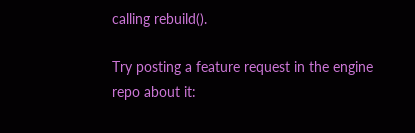calling rebuild().

Try posting a feature request in the engine repo about it: